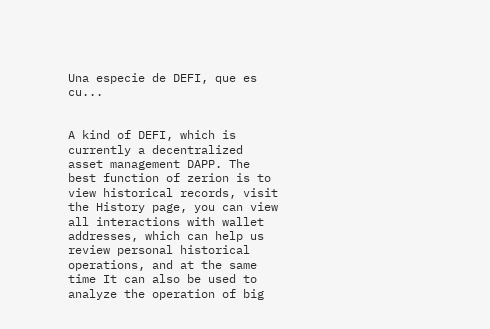Una especie de DEFI, que es cu...


A kind of DEFI, which is currently a decentralized asset management DAPP. The best function of zerion is to view historical records, visit the History page, you can view all interactions with wallet addresses, which can help us review personal historical operations, and at the same time It can also be used to analyze the operation of big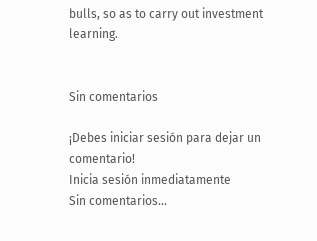bulls, so as to carry out investment learning.


Sin comentarios

¡Debes iniciar sesión para dejar un comentario!
Inicia sesión inmediatamente
Sin comentarios...